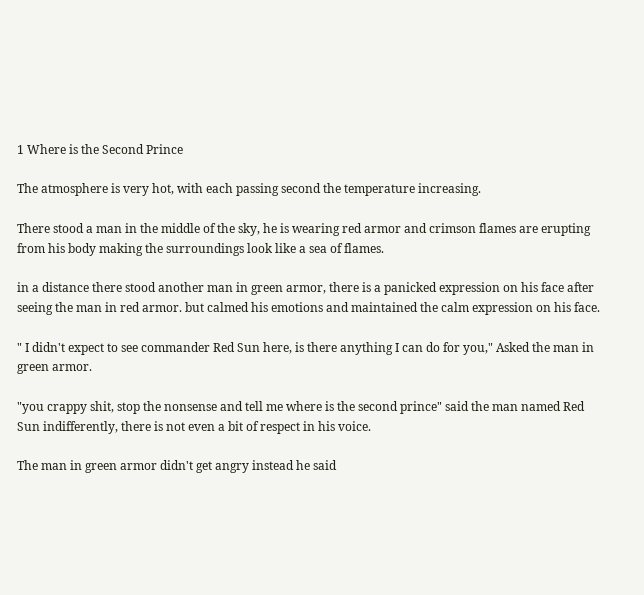1 Where is the Second Prince

The atmosphere is very hot, with each passing second the temperature increasing.

There stood a man in the middle of the sky, he is wearing red armor and crimson flames are erupting from his body making the surroundings look like a sea of flames.

in a distance there stood another man in green armor, there is a panicked expression on his face after seeing the man in red armor. but calmed his emotions and maintained the calm expression on his face.

" I didn't expect to see commander Red Sun here, is there anything I can do for you," Asked the man in green armor.

"you crappy shit, stop the nonsense and tell me where is the second prince" said the man named Red Sun indifferently, there is not even a bit of respect in his voice.

The man in green armor didn't get angry instead he said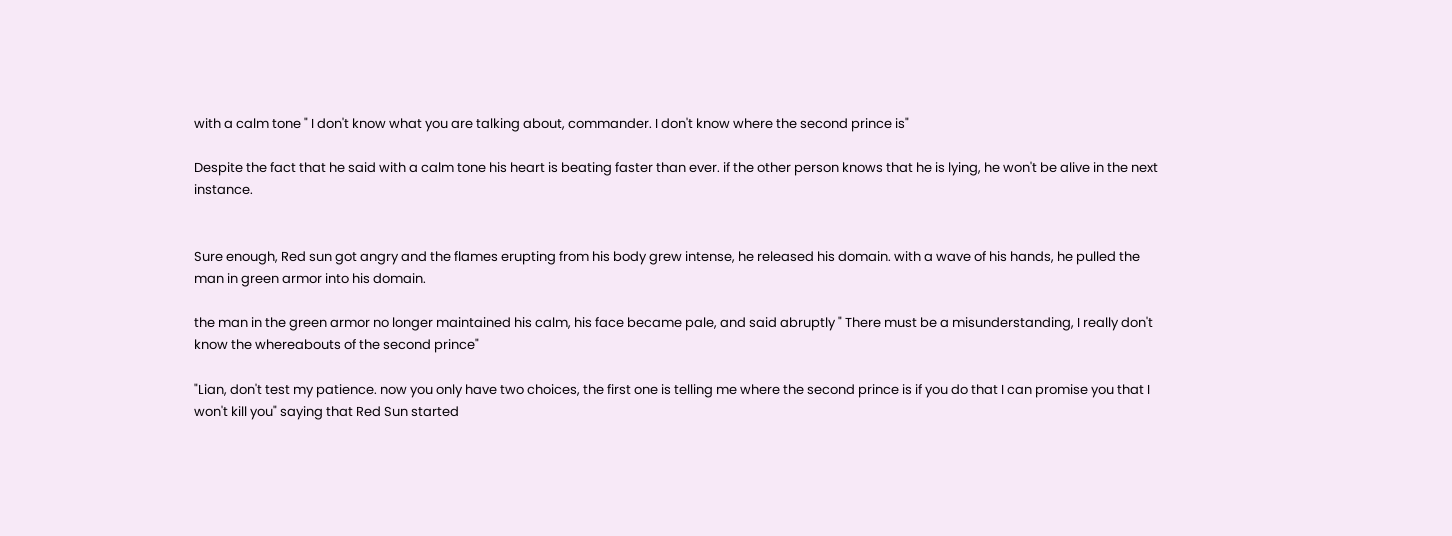with a calm tone " I don't know what you are talking about, commander. I don't know where the second prince is"

Despite the fact that he said with a calm tone his heart is beating faster than ever. if the other person knows that he is lying, he won't be alive in the next instance.


Sure enough, Red sun got angry and the flames erupting from his body grew intense, he released his domain. with a wave of his hands, he pulled the man in green armor into his domain.

the man in the green armor no longer maintained his calm, his face became pale, and said abruptly " There must be a misunderstanding, I really don't know the whereabouts of the second prince"

"Lian, don't test my patience. now you only have two choices, the first one is telling me where the second prince is if you do that I can promise you that I won't kill you" saying that Red Sun started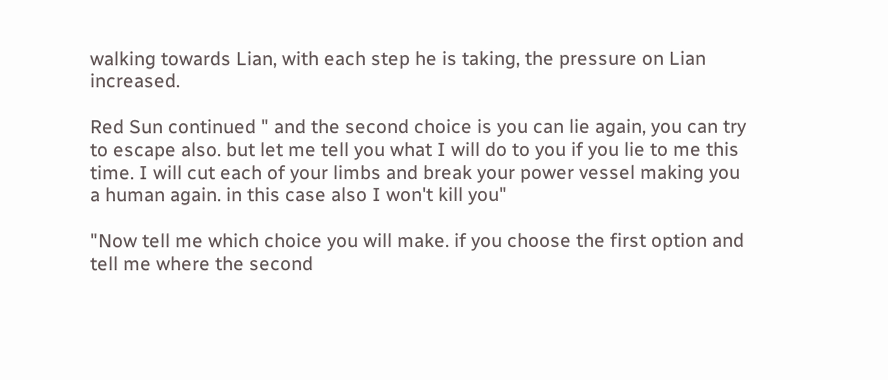walking towards Lian, with each step he is taking, the pressure on Lian increased.

Red Sun continued " and the second choice is you can lie again, you can try to escape also. but let me tell you what I will do to you if you lie to me this time. I will cut each of your limbs and break your power vessel making you a human again. in this case also I won't kill you"

"Now tell me which choice you will make. if you choose the first option and tell me where the second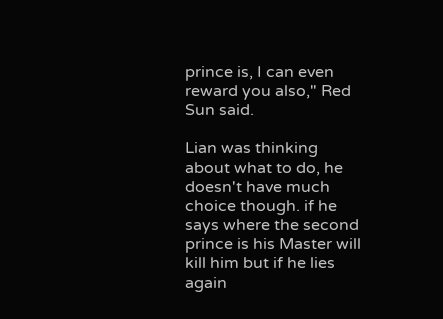prince is, I can even reward you also," Red Sun said.

Lian was thinking about what to do, he doesn't have much choice though. if he says where the second prince is his Master will kill him but if he lies again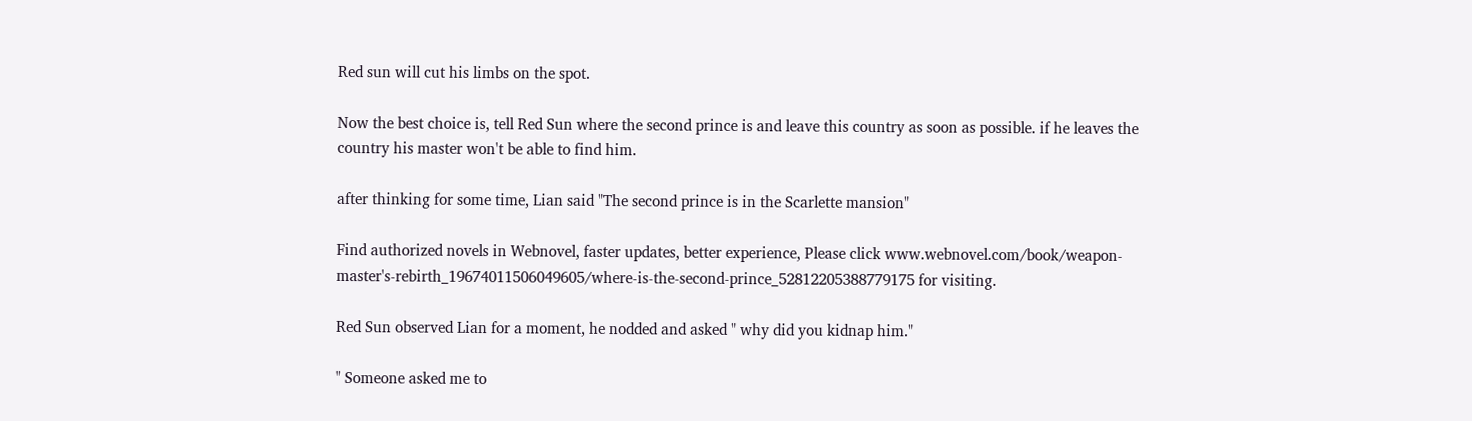Red sun will cut his limbs on the spot.

Now the best choice is, tell Red Sun where the second prince is and leave this country as soon as possible. if he leaves the country his master won't be able to find him.

after thinking for some time, Lian said "The second prince is in the Scarlette mansion"

Find authorized novels in Webnovel, faster updates, better experience, Please click www.webnovel.com/book/weapon-master's-rebirth_19674011506049605/where-is-the-second-prince_52812205388779175 for visiting.

Red Sun observed Lian for a moment, he nodded and asked " why did you kidnap him."

" Someone asked me to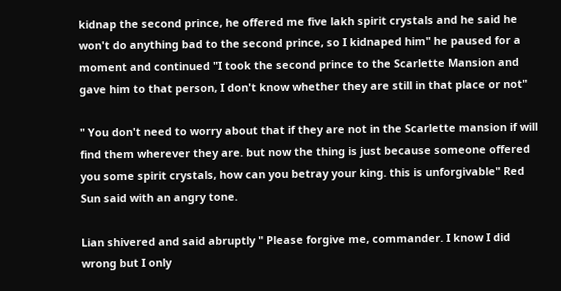kidnap the second prince, he offered me five lakh spirit crystals and he said he won't do anything bad to the second prince, so I kidnaped him" he paused for a moment and continued "I took the second prince to the Scarlette Mansion and gave him to that person, I don't know whether they are still in that place or not"

" You don't need to worry about that if they are not in the Scarlette mansion if will find them wherever they are. but now the thing is just because someone offered you some spirit crystals, how can you betray your king. this is unforgivable" Red Sun said with an angry tone.

Lian shivered and said abruptly " Please forgive me, commander. I know I did wrong but I only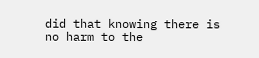did that knowing there is no harm to the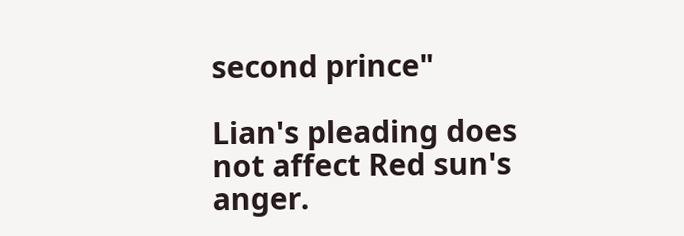second prince"

Lian's pleading does not affect Red sun's anger.